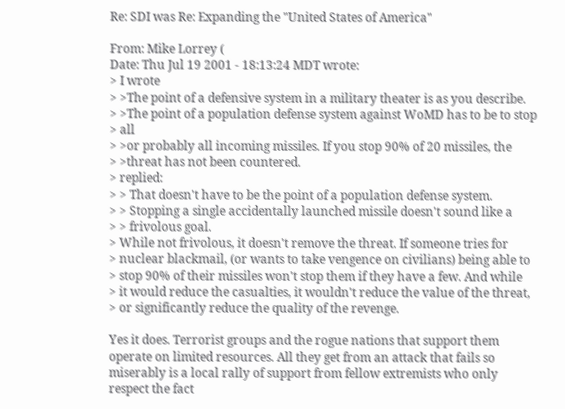Re: SDI was Re: Expanding the "United States of America"

From: Mike Lorrey (
Date: Thu Jul 19 2001 - 18:13:24 MDT wrote:
> I wrote
> >The point of a defensive system in a military theater is as you describe.
> >The point of a population defense system against WoMD has to be to stop
> all
> >or probably all incoming missiles. If you stop 90% of 20 missiles, the
> >threat has not been countered.
> replied:
> > That doesn't have to be the point of a population defense system.
> > Stopping a single accidentally launched missile doesn't sound like a
> > frivolous goal.
> While not frivolous, it doesn't remove the threat. If someone tries for
> nuclear blackmail, (or wants to take vengence on civilians) being able to
> stop 90% of their missiles won't stop them if they have a few. And while
> it would reduce the casualties, it wouldn't reduce the value of the threat,
> or significantly reduce the quality of the revenge.

Yes it does. Terrorist groups and the rogue nations that support them
operate on limited resources. All they get from an attack that fails so
miserably is a local rally of support from fellow extremists who only
respect the fact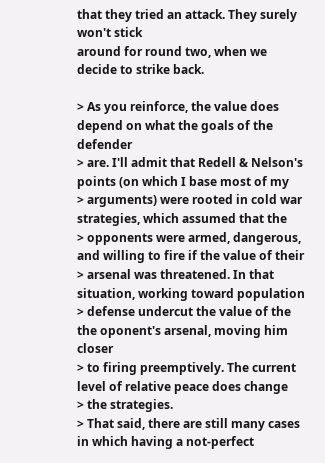that they tried an attack. They surely won't stick
around for round two, when we decide to strike back.

> As you reinforce, the value does depend on what the goals of the defender
> are. I'll admit that Redell & Nelson's points (on which I base most of my
> arguments) were rooted in cold war strategies, which assumed that the
> opponents were armed, dangerous, and willing to fire if the value of their
> arsenal was threatened. In that situation, working toward population
> defense undercut the value of the the oponent's arsenal, moving him closer
> to firing preemptively. The current level of relative peace does change
> the strategies.
> That said, there are still many cases in which having a not-perfect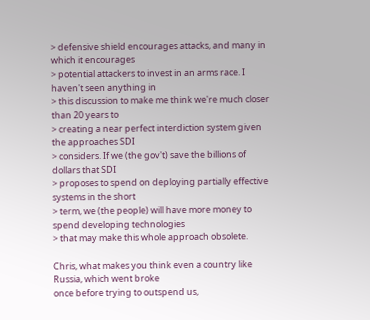> defensive shield encourages attacks, and many in which it encourages
> potential attackers to invest in an arms race. I haven't seen anything in
> this discussion to make me think we're much closer than 20 years to
> creating a near perfect interdiction system given the approaches SDI
> considers. If we (the gov't) save the billions of dollars that SDI
> proposes to spend on deploying partially effective systems in the short
> term, we (the people) will have more money to spend developing technologies
> that may make this whole approach obsolete.

Chris, what makes you think even a country like Russia, which went broke
once before trying to outspend us,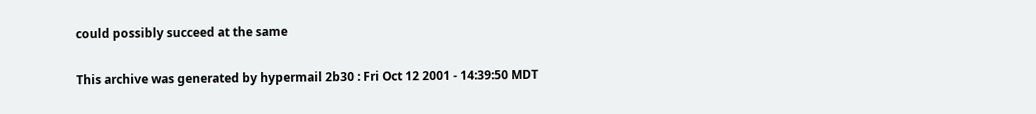could possibly succeed at the same

This archive was generated by hypermail 2b30 : Fri Oct 12 2001 - 14:39:50 MDT